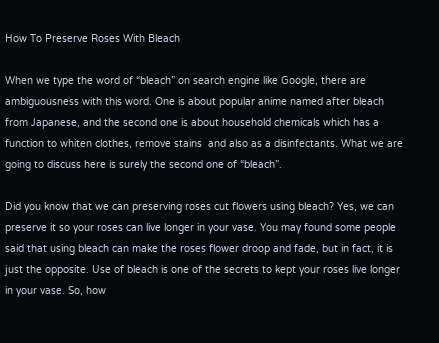How To Preserve Roses With Bleach

When we type the word of “bleach” on search engine like Google, there are ambiguousness with this word. One is about popular anime named after bleach from Japanese, and the second one is about household chemicals which has a function to whiten clothes, remove stains  and also as a disinfectants. What we are going to discuss here is surely the second one of “bleach”.

Did you know that we can preserving roses cut flowers using bleach? Yes, we can preserve it so your roses can live longer in your vase. You may found some people said that using bleach can make the roses flower droop and fade, but in fact, it is just the opposite. Use of bleach is one of the secrets to kept your roses live longer in your vase. So, how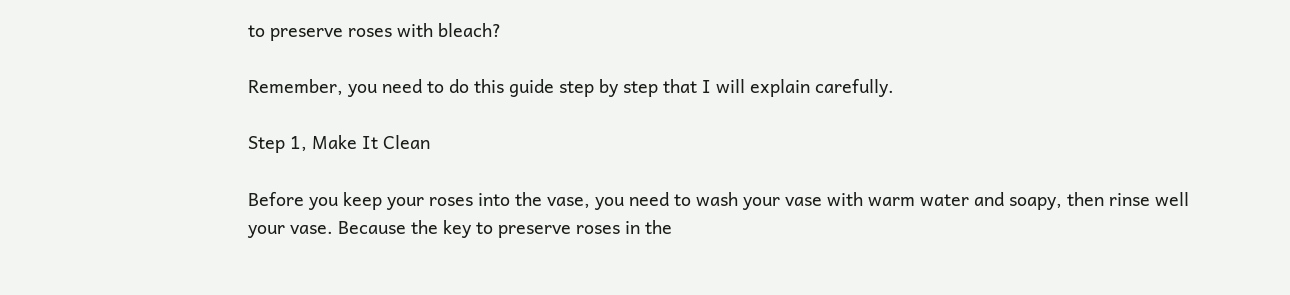to preserve roses with bleach?

Remember, you need to do this guide step by step that I will explain carefully.

Step 1, Make It Clean

Before you keep your roses into the vase, you need to wash your vase with warm water and soapy, then rinse well your vase. Because the key to preserve roses in the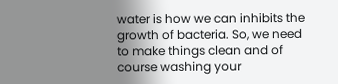water is how we can inhibits the growth of bacteria. So, we need to make things clean and of course washing your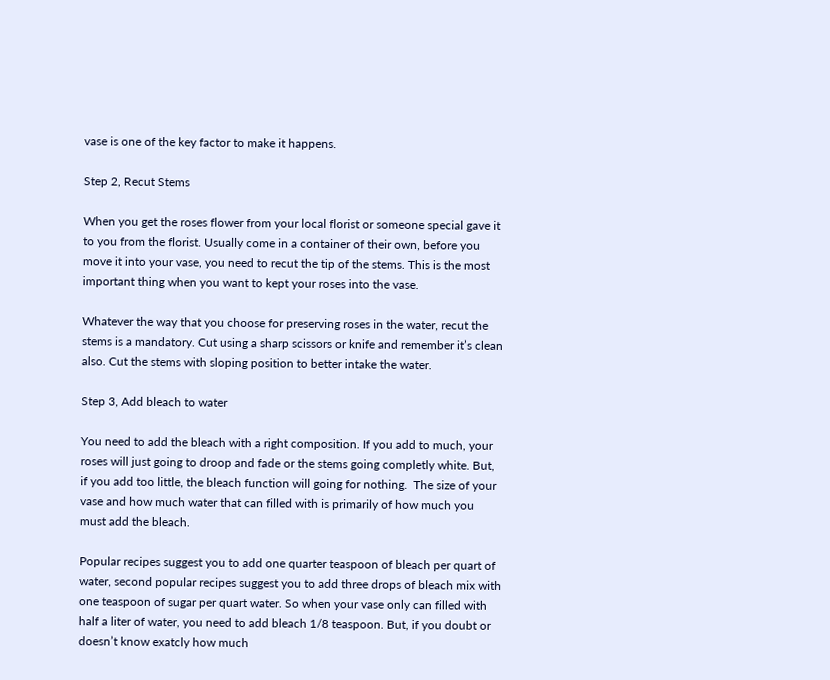vase is one of the key factor to make it happens.

Step 2, Recut Stems

When you get the roses flower from your local florist or someone special gave it to you from the florist. Usually come in a container of their own, before you move it into your vase, you need to recut the tip of the stems. This is the most important thing when you want to kept your roses into the vase.

Whatever the way that you choose for preserving roses in the water, recut the stems is a mandatory. Cut using a sharp scissors or knife and remember it’s clean also. Cut the stems with sloping position to better intake the water.

Step 3, Add bleach to water

You need to add the bleach with a right composition. If you add to much, your roses will just going to droop and fade or the stems going completly white. But, if you add too little, the bleach function will going for nothing.  The size of your vase and how much water that can filled with is primarily of how much you must add the bleach.

Popular recipes suggest you to add one quarter teaspoon of bleach per quart of water, second popular recipes suggest you to add three drops of bleach mix with one teaspoon of sugar per quart water. So when your vase only can filled with half a liter of water, you need to add bleach 1/8 teaspoon. But, if you doubt or doesn’t know exatcly how much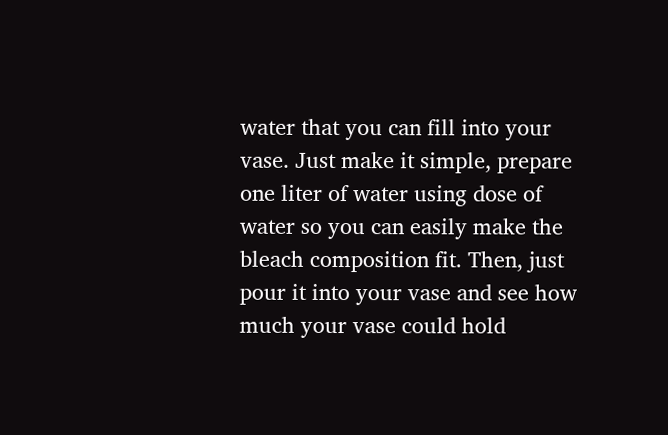water that you can fill into your vase. Just make it simple, prepare one liter of water using dose of water so you can easily make the bleach composition fit. Then, just pour it into your vase and see how much your vase could hold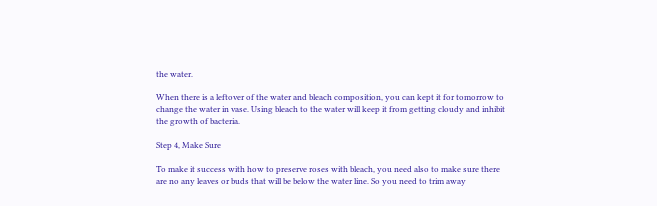the water.

When there is a leftover of the water and bleach composition, you can kept it for tomorrow to change the water in vase. Using bleach to the water will keep it from getting cloudy and inhibit the growth of bacteria.

Step 4, Make Sure

To make it success with how to preserve roses with bleach, you need also to make sure there are no any leaves or buds that will be below the water line. So you need to trim away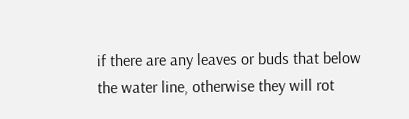if there are any leaves or buds that below the water line, otherwise they will rot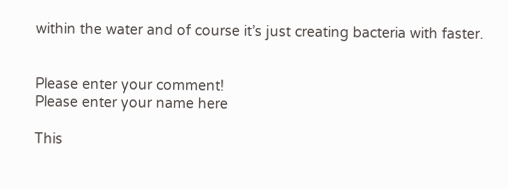within the water and of course it’s just creating bacteria with faster.


Please enter your comment!
Please enter your name here

This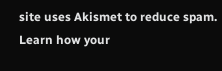site uses Akismet to reduce spam. Learn how your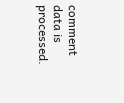comment data is processed.